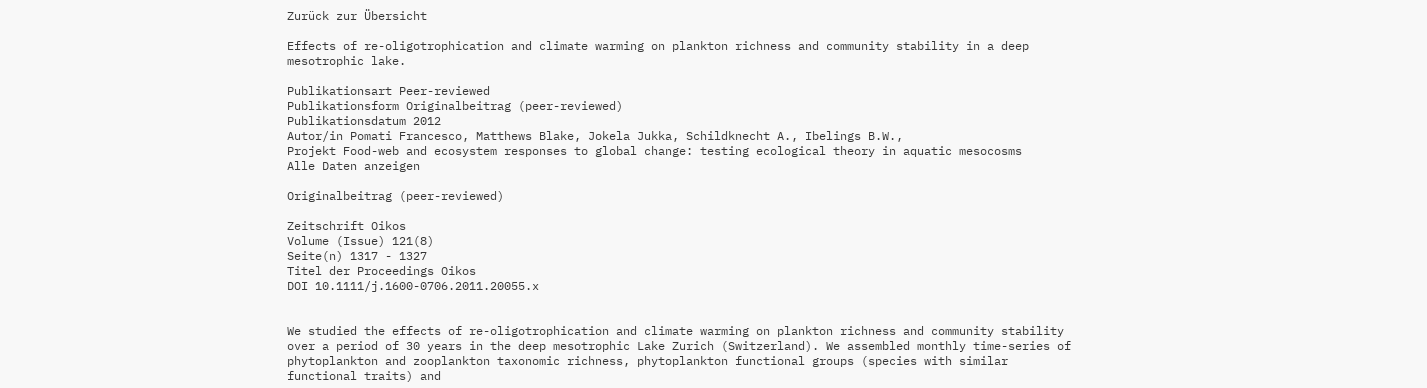Zurück zur Übersicht

Effects of re-oligotrophication and climate warming on plankton richness and community stability in a deep mesotrophic lake.

Publikationsart Peer-reviewed
Publikationsform Originalbeitrag (peer-reviewed)
Publikationsdatum 2012
Autor/in Pomati Francesco, Matthews Blake, Jokela Jukka, Schildknecht A., Ibelings B.W.,
Projekt Food-web and ecosystem responses to global change: testing ecological theory in aquatic mesocosms
Alle Daten anzeigen

Originalbeitrag (peer-reviewed)

Zeitschrift Oikos
Volume (Issue) 121(8)
Seite(n) 1317 - 1327
Titel der Proceedings Oikos
DOI 10.1111/j.1600-0706.2011.20055.x


We studied the effects of re-oligotrophication and climate warming on plankton richness and community stability over a period of 30 years in the deep mesotrophic Lake Zurich (Switzerland). We assembled monthly time-series of phytoplankton and zooplankton taxonomic richness, phytoplankton functional groups (species with similar functional traits) and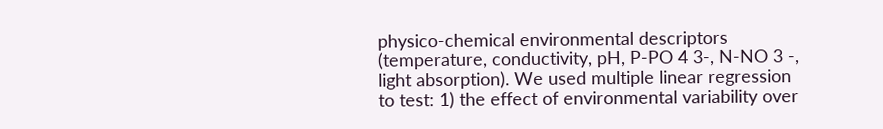physico-chemical environmental descriptors (temperature, conductivity, pH, P-PO 4 3-, N-NO 3 -, light absorption). We used multiple linear regression to test: 1) the effect of environmental variability over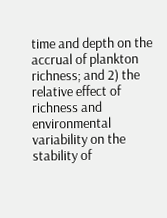time and depth on the accrual of plankton richness; and 2) the relative effect of richness and environmental variability on the stability of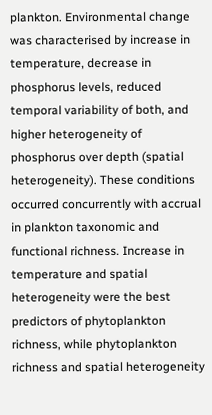plankton. Environmental change was characterised by increase in temperature, decrease in phosphorus levels, reduced temporal variability of both, and higher heterogeneity of phosphorus over depth (spatial heterogeneity). These conditions occurred concurrently with accrual in plankton taxonomic and functional richness. Increase in temperature and spatial heterogeneity were the best predictors of phytoplankton richness, while phytoplankton richness and spatial heterogeneity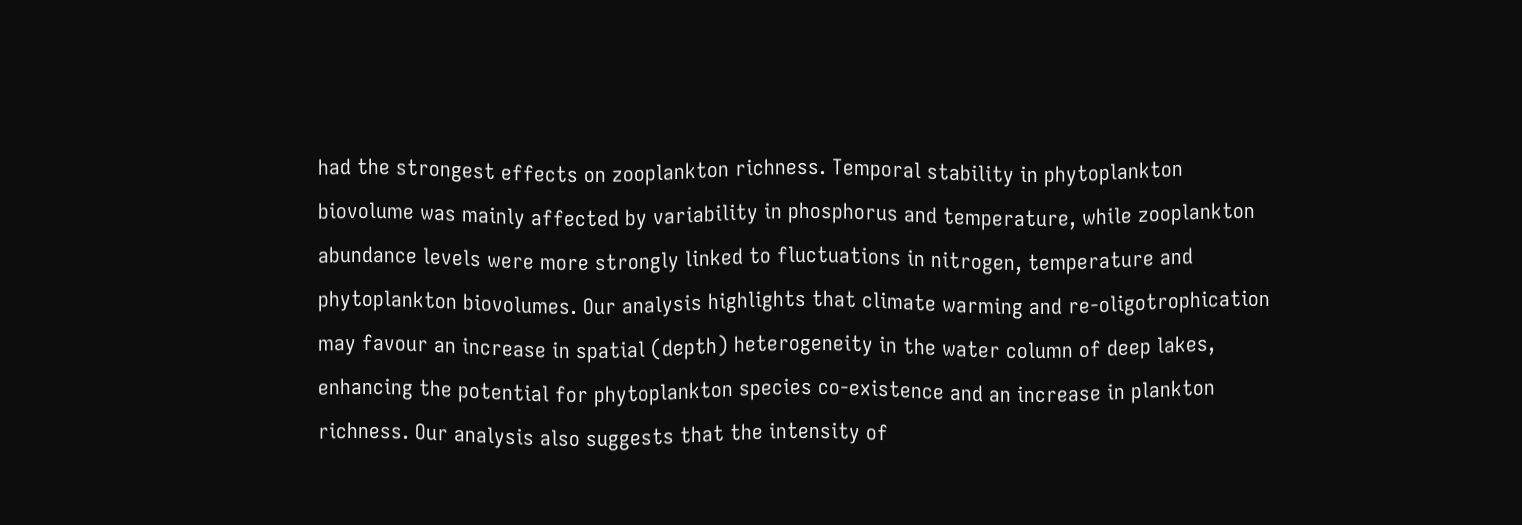had the strongest effects on zooplankton richness. Temporal stability in phytoplankton biovolume was mainly affected by variability in phosphorus and temperature, while zooplankton abundance levels were more strongly linked to fluctuations in nitrogen, temperature and phytoplankton biovolumes. Our analysis highlights that climate warming and re-oligotrophication may favour an increase in spatial (depth) heterogeneity in the water column of deep lakes, enhancing the potential for phytoplankton species co-existence and an increase in plankton richness. Our analysis also suggests that the intensity of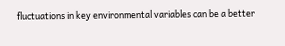fluctuations in key environmental variables can be a better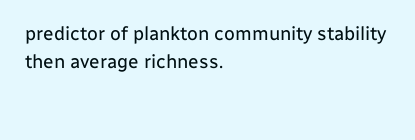predictor of plankton community stability then average richness.